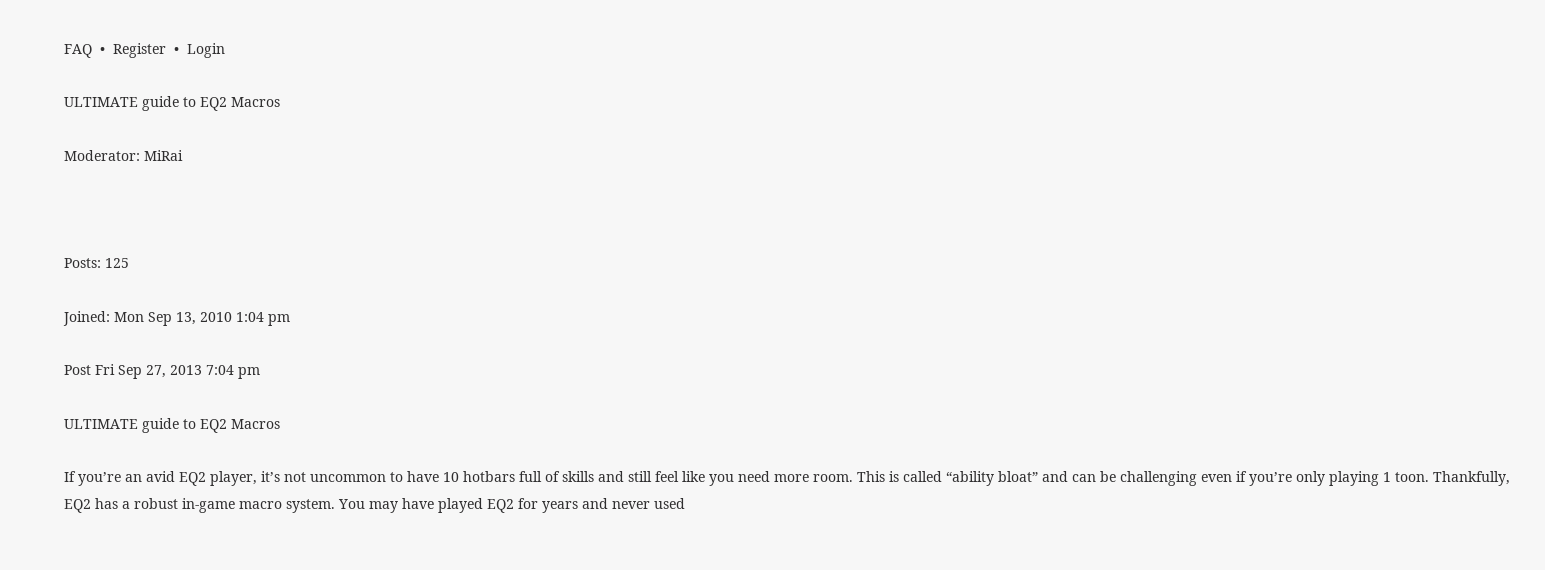FAQ  •  Register  •  Login

ULTIMATE guide to EQ2 Macros

Moderator: MiRai



Posts: 125

Joined: Mon Sep 13, 2010 1:04 pm

Post Fri Sep 27, 2013 7:04 pm

ULTIMATE guide to EQ2 Macros

If you’re an avid EQ2 player, it’s not uncommon to have 10 hotbars full of skills and still feel like you need more room. This is called “ability bloat” and can be challenging even if you’re only playing 1 toon. Thankfully, EQ2 has a robust in-game macro system. You may have played EQ2 for years and never used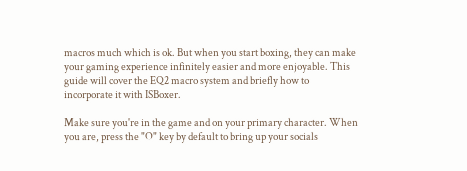macros much which is ok. But when you start boxing, they can make your gaming experience infinitely easier and more enjoyable. This guide will cover the EQ2 macro system and briefly how to incorporate it with ISBoxer.

Make sure you're in the game and on your primary character. When you are, press the "O" key by default to bring up your socials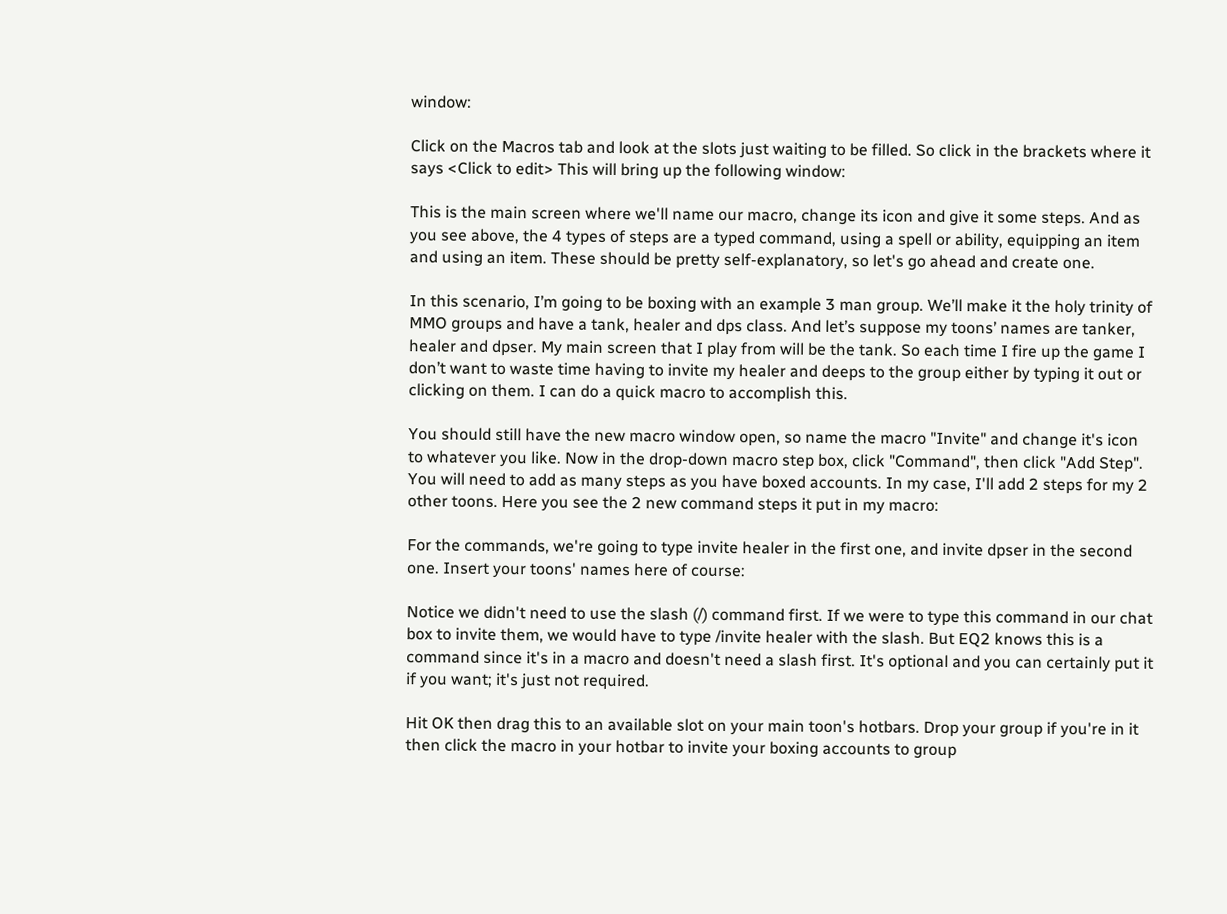window:

Click on the Macros tab and look at the slots just waiting to be filled. So click in the brackets where it says <Click to edit> This will bring up the following window:

This is the main screen where we'll name our macro, change its icon and give it some steps. And as you see above, the 4 types of steps are a typed command, using a spell or ability, equipping an item and using an item. These should be pretty self-explanatory, so let's go ahead and create one.

In this scenario, I’m going to be boxing with an example 3 man group. We’ll make it the holy trinity of MMO groups and have a tank, healer and dps class. And let’s suppose my toons’ names are tanker, healer and dpser. My main screen that I play from will be the tank. So each time I fire up the game I don’t want to waste time having to invite my healer and deeps to the group either by typing it out or clicking on them. I can do a quick macro to accomplish this.

You should still have the new macro window open, so name the macro "Invite" and change it's icon to whatever you like. Now in the drop-down macro step box, click "Command", then click "Add Step". You will need to add as many steps as you have boxed accounts. In my case, I'll add 2 steps for my 2 other toons. Here you see the 2 new command steps it put in my macro:

For the commands, we're going to type invite healer in the first one, and invite dpser in the second one. Insert your toons' names here of course:

Notice we didn't need to use the slash (/) command first. If we were to type this command in our chat box to invite them, we would have to type /invite healer with the slash. But EQ2 knows this is a command since it's in a macro and doesn't need a slash first. It's optional and you can certainly put it if you want; it's just not required.

Hit OK then drag this to an available slot on your main toon's hotbars. Drop your group if you're in it then click the macro in your hotbar to invite your boxing accounts to group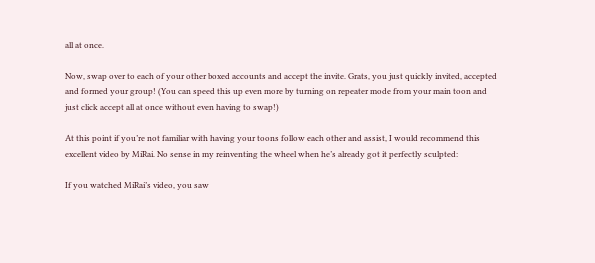all at once.

Now, swap over to each of your other boxed accounts and accept the invite. Grats, you just quickly invited, accepted and formed your group! (You can speed this up even more by turning on repeater mode from your main toon and just click accept all at once without even having to swap!)

At this point if you’re not familiar with having your toons follow each other and assist, I would recommend this excellent video by MiRai. No sense in my reinventing the wheel when he’s already got it perfectly sculpted:

If you watched MiRai’s video, you saw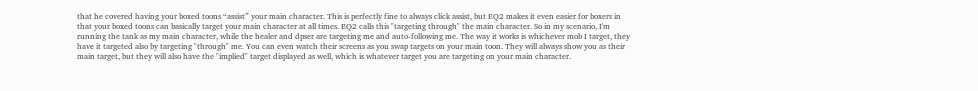that he covered having your boxed toons “assist” your main character. This is perfectly fine to always click assist, but EQ2 makes it even easier for boxers in that your boxed toons can basically target your main character at all times. EQ2 calls this "targeting through" the main character. So in my scenario, I'm running the tank as my main character, while the healer and dpser are targeting me and auto-following me. The way it works is whichever mob I target, they have it targeted also by targeting "through" me. You can even watch their screens as you swap targets on your main toon. They will always show you as their main target, but they will also have the "implied" target displayed as well, which is whatever target you are targeting on your main character.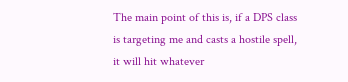The main point of this is, if a DPS class is targeting me and casts a hostile spell, it will hit whatever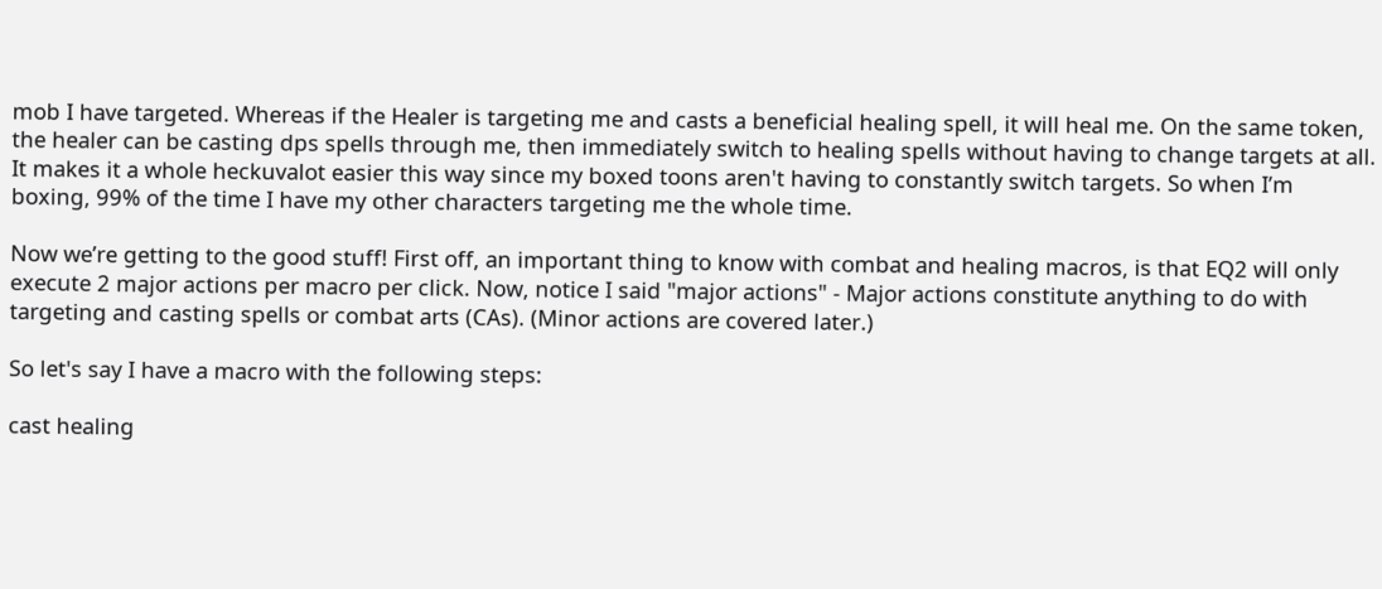mob I have targeted. Whereas if the Healer is targeting me and casts a beneficial healing spell, it will heal me. On the same token, the healer can be casting dps spells through me, then immediately switch to healing spells without having to change targets at all. It makes it a whole heckuvalot easier this way since my boxed toons aren't having to constantly switch targets. So when I’m boxing, 99% of the time I have my other characters targeting me the whole time.

Now we’re getting to the good stuff! First off, an important thing to know with combat and healing macros, is that EQ2 will only execute 2 major actions per macro per click. Now, notice I said "major actions" - Major actions constitute anything to do with targeting and casting spells or combat arts (CAs). (Minor actions are covered later.)

So let's say I have a macro with the following steps:

cast healing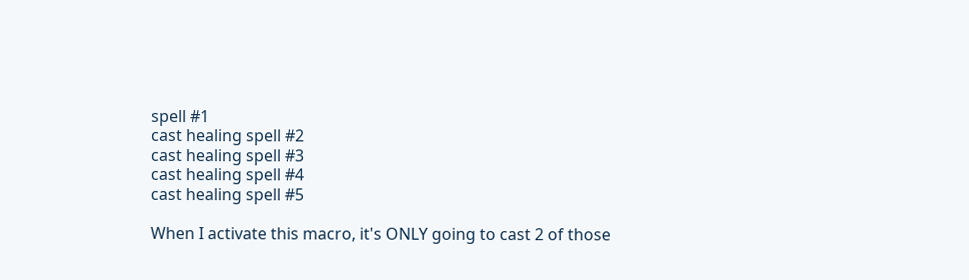spell #1
cast healing spell #2
cast healing spell #3
cast healing spell #4
cast healing spell #5

When I activate this macro, it's ONLY going to cast 2 of those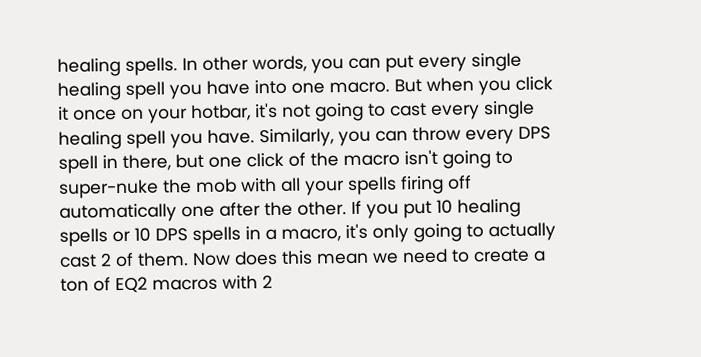healing spells. In other words, you can put every single healing spell you have into one macro. But when you click it once on your hotbar, it's not going to cast every single healing spell you have. Similarly, you can throw every DPS spell in there, but one click of the macro isn't going to super-nuke the mob with all your spells firing off automatically one after the other. If you put 10 healing spells or 10 DPS spells in a macro, it's only going to actually cast 2 of them. Now does this mean we need to create a ton of EQ2 macros with 2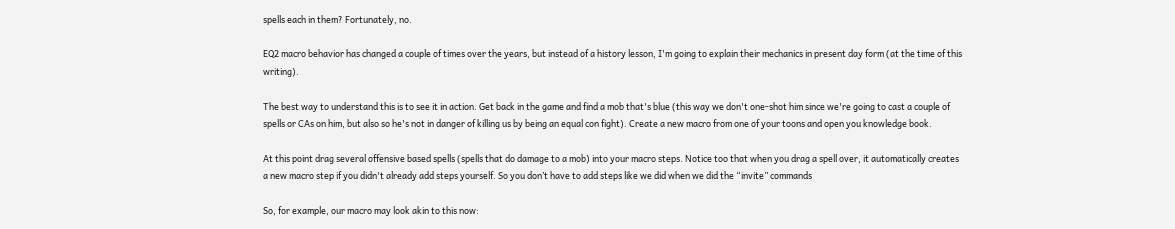spells each in them? Fortunately, no.

EQ2 macro behavior has changed a couple of times over the years, but instead of a history lesson, I'm going to explain their mechanics in present day form (at the time of this writing).

The best way to understand this is to see it in action. Get back in the game and find a mob that's blue (this way we don't one-shot him since we're going to cast a couple of spells or CAs on him, but also so he's not in danger of killing us by being an equal con fight). Create a new macro from one of your toons and open you knowledge book.

At this point drag several offensive based spells (spells that do damage to a mob) into your macro steps. Notice too that when you drag a spell over, it automatically creates a new macro step if you didn't already add steps yourself. So you don’t have to add steps like we did when we did the “invite” commands

So, for example, our macro may look akin to this now: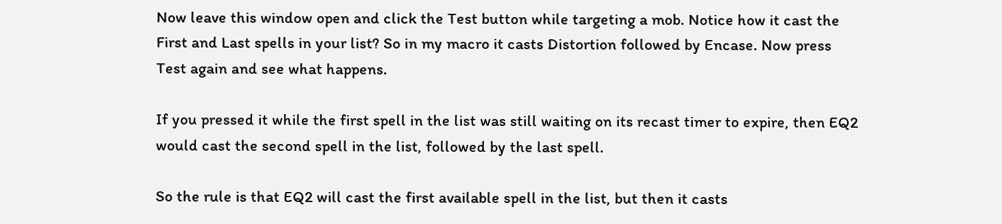Now leave this window open and click the Test button while targeting a mob. Notice how it cast the First and Last spells in your list? So in my macro it casts Distortion followed by Encase. Now press Test again and see what happens.

If you pressed it while the first spell in the list was still waiting on its recast timer to expire, then EQ2 would cast the second spell in the list, followed by the last spell.

So the rule is that EQ2 will cast the first available spell in the list, but then it casts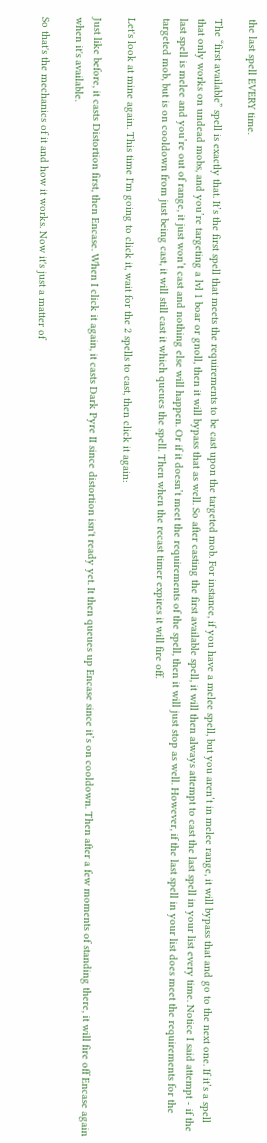the last spell EVERY time.

The “first available” spell is exactly that. It’s the first spell that meets the requirements to be cast upon the targeted mob. For instance, if you have a melee spell, but you aren’t in melee range, it will bypass that and go to the next one. If it’s a spell that only works on undead mobs, and you’re targeting a lvl 1 boar or gnoll, then it will bypass that as well. So after casting the first available spell, it will then always attempt to cast the last spell in your list every time. Notice I said attempt - if the last spell is melee and you’re out of range, it just won’t cast and nothing else will happen. Or if it doesn’t meet the requirements of the spell, then it will just stop as well. However, if the last spell in your list does meet the requirements for the targeted mob, but is on cooldown from just being cast, it will still cast it which queues the spell. Then when the recast timer expires it will fire off.

Let's look at mine again. This time I'm going to click it, wait for the 2 spells to cast, then click it again:

Just like before, it casts Distortion first, then Encase. When I click it again, it casts Dark Pyre II since distortion isn't ready yet. It then queues up Encase since it’s on cooldown. Then after a few moments of standing there, it will fire off Encase again when it's available.

So that's the mechanics of it and how it works. Now it's just a matter of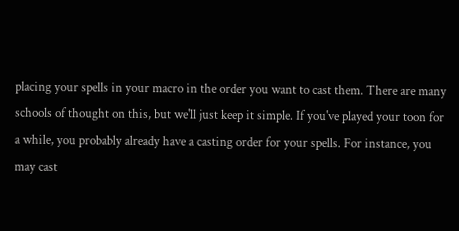placing your spells in your macro in the order you want to cast them. There are many schools of thought on this, but we'll just keep it simple. If you've played your toon for a while, you probably already have a casting order for your spells. For instance, you may cast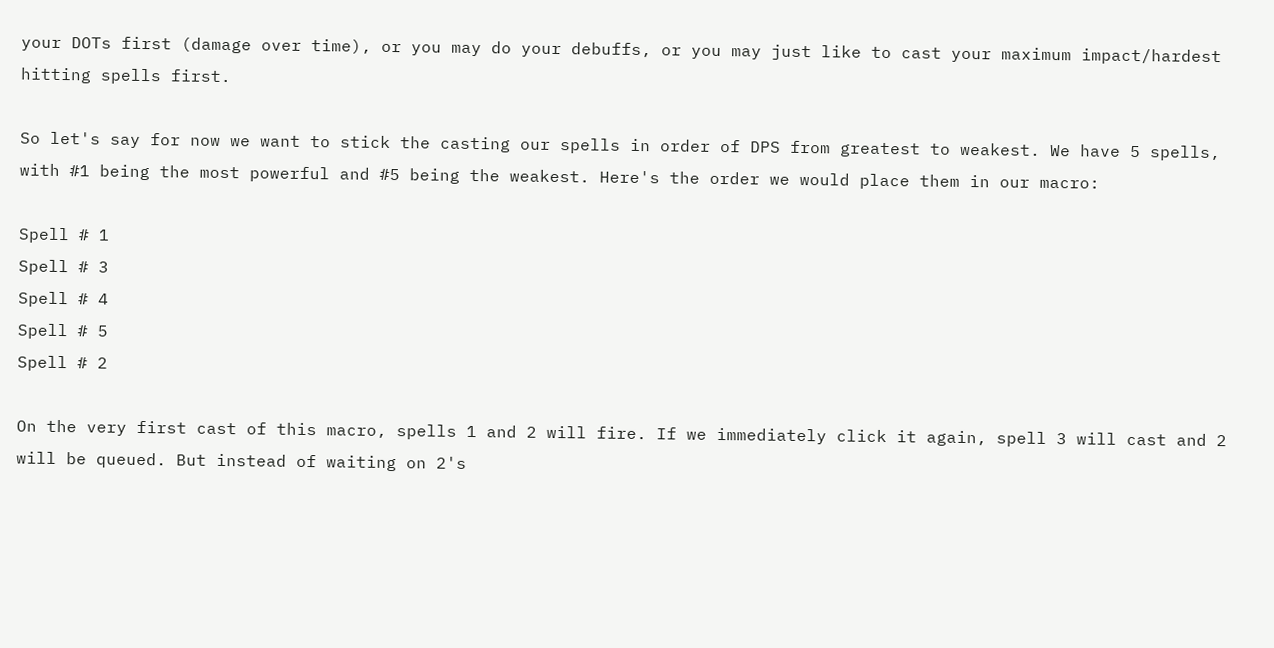your DOTs first (damage over time), or you may do your debuffs, or you may just like to cast your maximum impact/hardest hitting spells first.

So let's say for now we want to stick the casting our spells in order of DPS from greatest to weakest. We have 5 spells, with #1 being the most powerful and #5 being the weakest. Here's the order we would place them in our macro:

Spell # 1
Spell # 3
Spell # 4
Spell # 5
Spell # 2

On the very first cast of this macro, spells 1 and 2 will fire. If we immediately click it again, spell 3 will cast and 2 will be queued. But instead of waiting on 2's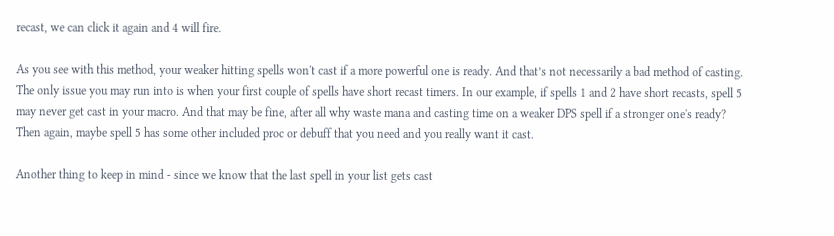recast, we can click it again and 4 will fire.

As you see with this method, your weaker hitting spells won't cast if a more powerful one is ready. And that’s not necessarily a bad method of casting. The only issue you may run into is when your first couple of spells have short recast timers. In our example, if spells 1 and 2 have short recasts, spell 5 may never get cast in your macro. And that may be fine, after all why waste mana and casting time on a weaker DPS spell if a stronger one's ready? Then again, maybe spell 5 has some other included proc or debuff that you need and you really want it cast.

Another thing to keep in mind - since we know that the last spell in your list gets cast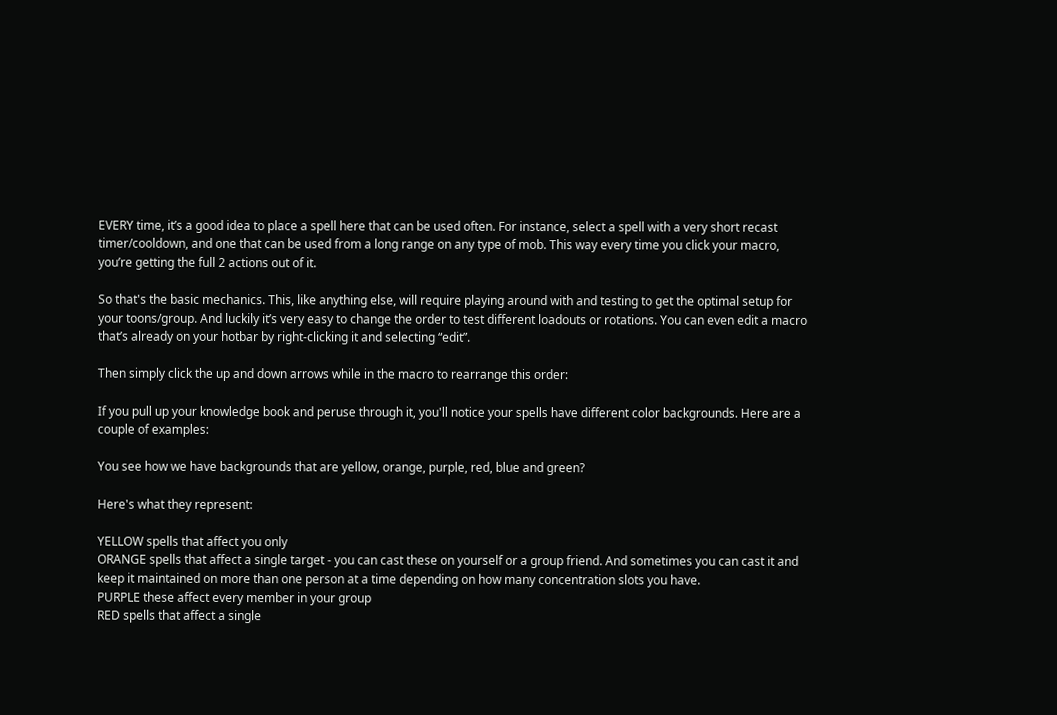EVERY time, it’s a good idea to place a spell here that can be used often. For instance, select a spell with a very short recast timer/cooldown, and one that can be used from a long range on any type of mob. This way every time you click your macro, you’re getting the full 2 actions out of it.

So that's the basic mechanics. This, like anything else, will require playing around with and testing to get the optimal setup for your toons/group. And luckily it’s very easy to change the order to test different loadouts or rotations. You can even edit a macro that’s already on your hotbar by right-clicking it and selecting “edit”.

Then simply click the up and down arrows while in the macro to rearrange this order:

If you pull up your knowledge book and peruse through it, you'll notice your spells have different color backgrounds. Here are a couple of examples:

You see how we have backgrounds that are yellow, orange, purple, red, blue and green?

Here's what they represent:

YELLOW spells that affect you only
ORANGE spells that affect a single target - you can cast these on yourself or a group friend. And sometimes you can cast it and keep it maintained on more than one person at a time depending on how many concentration slots you have.
PURPLE these affect every member in your group
RED spells that affect a single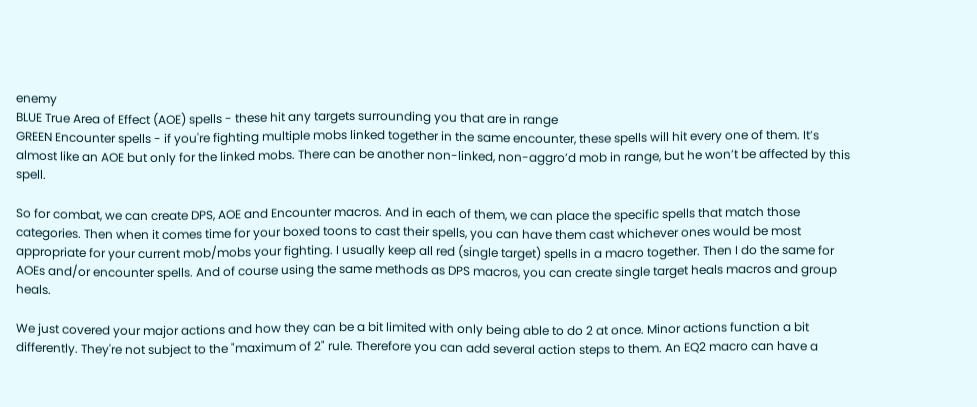enemy
BLUE True Area of Effect (AOE) spells - these hit any targets surrounding you that are in range
GREEN Encounter spells - if you're fighting multiple mobs linked together in the same encounter, these spells will hit every one of them. It’s almost like an AOE but only for the linked mobs. There can be another non-linked, non-aggro’d mob in range, but he won’t be affected by this spell.

So for combat, we can create DPS, AOE and Encounter macros. And in each of them, we can place the specific spells that match those categories. Then when it comes time for your boxed toons to cast their spells, you can have them cast whichever ones would be most appropriate for your current mob/mobs your fighting. I usually keep all red (single target) spells in a macro together. Then I do the same for AOEs and/or encounter spells. And of course using the same methods as DPS macros, you can create single target heals macros and group heals.

We just covered your major actions and how they can be a bit limited with only being able to do 2 at once. Minor actions function a bit differently. They're not subject to the "maximum of 2" rule. Therefore you can add several action steps to them. An EQ2 macro can have a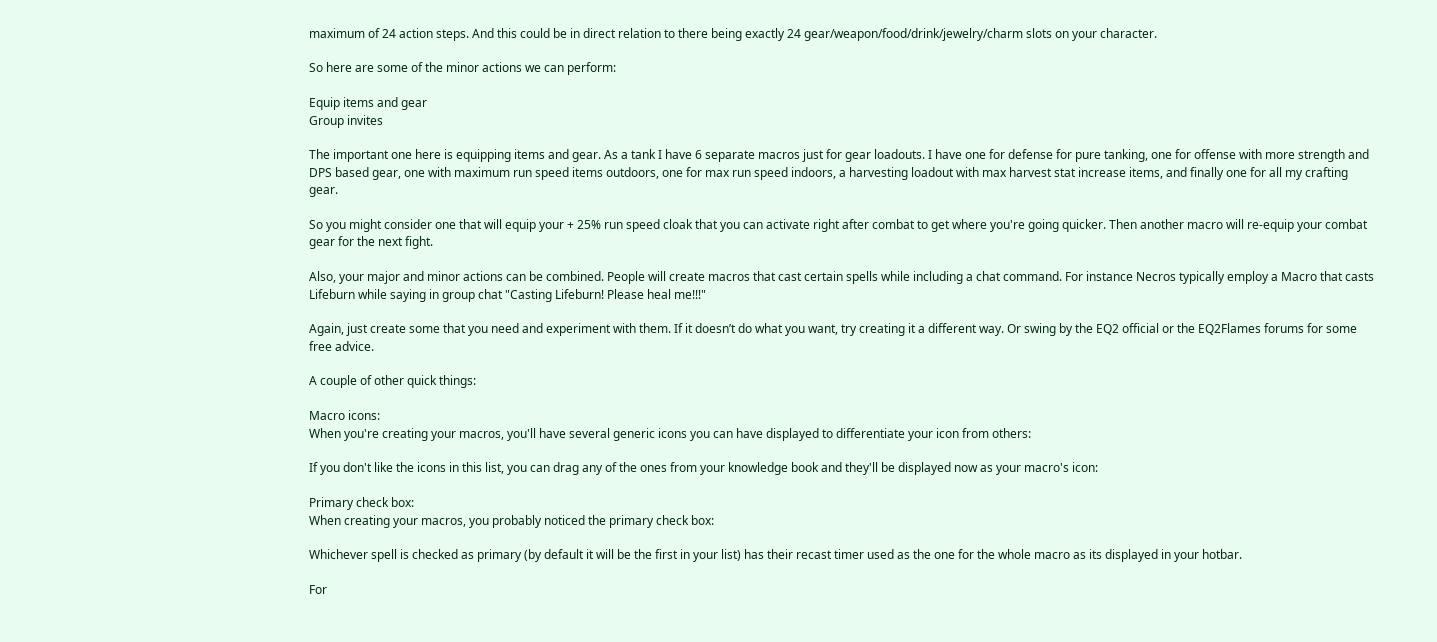maximum of 24 action steps. And this could be in direct relation to there being exactly 24 gear/weapon/food/drink/jewelry/charm slots on your character.

So here are some of the minor actions we can perform:

Equip items and gear
Group invites

The important one here is equipping items and gear. As a tank I have 6 separate macros just for gear loadouts. I have one for defense for pure tanking, one for offense with more strength and DPS based gear, one with maximum run speed items outdoors, one for max run speed indoors, a harvesting loadout with max harvest stat increase items, and finally one for all my crafting gear.

So you might consider one that will equip your + 25% run speed cloak that you can activate right after combat to get where you're going quicker. Then another macro will re-equip your combat gear for the next fight.

Also, your major and minor actions can be combined. People will create macros that cast certain spells while including a chat command. For instance Necros typically employ a Macro that casts Lifeburn while saying in group chat "Casting Lifeburn! Please heal me!!!"

Again, just create some that you need and experiment with them. If it doesn’t do what you want, try creating it a different way. Or swing by the EQ2 official or the EQ2Flames forums for some free advice.

A couple of other quick things:

Macro icons:
When you're creating your macros, you'll have several generic icons you can have displayed to differentiate your icon from others:

If you don't like the icons in this list, you can drag any of the ones from your knowledge book and they'll be displayed now as your macro's icon:

Primary check box:
When creating your macros, you probably noticed the primary check box:

Whichever spell is checked as primary (by default it will be the first in your list) has their recast timer used as the one for the whole macro as its displayed in your hotbar.

For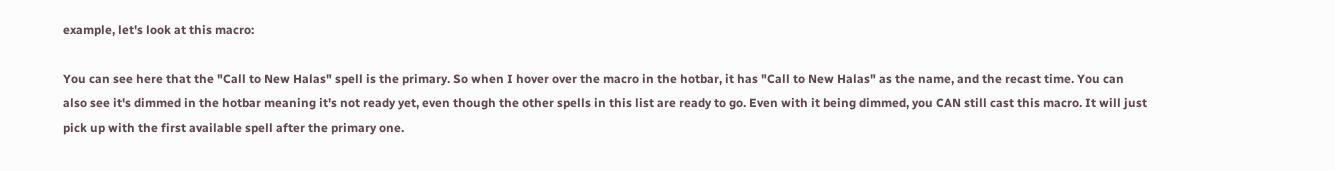example, let's look at this macro:

You can see here that the "Call to New Halas" spell is the primary. So when I hover over the macro in the hotbar, it has "Call to New Halas" as the name, and the recast time. You can also see it's dimmed in the hotbar meaning it's not ready yet, even though the other spells in this list are ready to go. Even with it being dimmed, you CAN still cast this macro. It will just pick up with the first available spell after the primary one.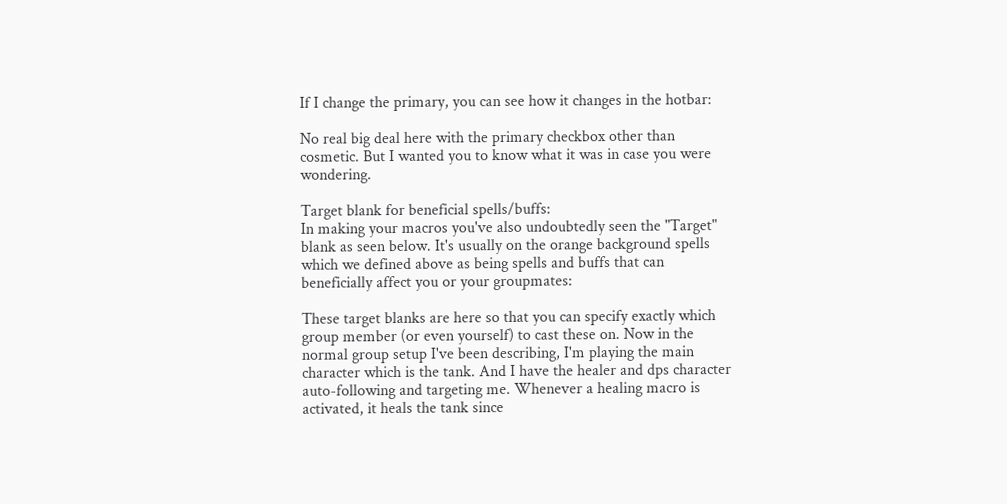If I change the primary, you can see how it changes in the hotbar:

No real big deal here with the primary checkbox other than cosmetic. But I wanted you to know what it was in case you were wondering.

Target blank for beneficial spells/buffs:
In making your macros you've also undoubtedly seen the "Target" blank as seen below. It's usually on the orange background spells which we defined above as being spells and buffs that can beneficially affect you or your groupmates:

These target blanks are here so that you can specify exactly which group member (or even yourself) to cast these on. Now in the normal group setup I've been describing, I'm playing the main character which is the tank. And I have the healer and dps character auto-following and targeting me. Whenever a healing macro is activated, it heals the tank since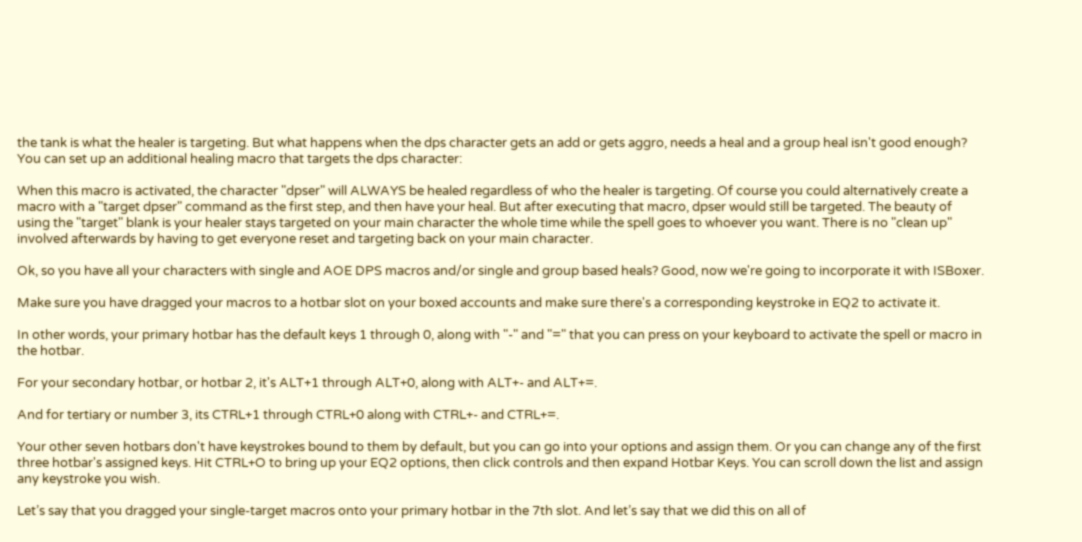the tank is what the healer is targeting. But what happens when the dps character gets an add or gets aggro, needs a heal and a group heal isn't good enough? You can set up an additional healing macro that targets the dps character:

When this macro is activated, the character "dpser" will ALWAYS be healed regardless of who the healer is targeting. Of course you could alternatively create a macro with a "target dpser" command as the first step, and then have your heal. But after executing that macro, dpser would still be targeted. The beauty of using the "target" blank is your healer stays targeted on your main character the whole time while the spell goes to whoever you want. There is no "clean up" involved afterwards by having to get everyone reset and targeting back on your main character.

Ok, so you have all your characters with single and AOE DPS macros and/or single and group based heals? Good, now we're going to incorporate it with ISBoxer.

Make sure you have dragged your macros to a hotbar slot on your boxed accounts and make sure there's a corresponding keystroke in EQ2 to activate it.

In other words, your primary hotbar has the default keys 1 through 0, along with "-" and "=" that you can press on your keyboard to activate the spell or macro in the hotbar.

For your secondary hotbar, or hotbar 2, it's ALT+1 through ALT+0, along with ALT+- and ALT+=.

And for tertiary or number 3, its CTRL+1 through CTRL+0 along with CTRL+- and CTRL+=.

Your other seven hotbars don't have keystrokes bound to them by default, but you can go into your options and assign them. Or you can change any of the first three hotbar's assigned keys. Hit CTRL+O to bring up your EQ2 options, then click controls and then expand Hotbar Keys. You can scroll down the list and assign any keystroke you wish.

Let’s say that you dragged your single-target macros onto your primary hotbar in the 7th slot. And let’s say that we did this on all of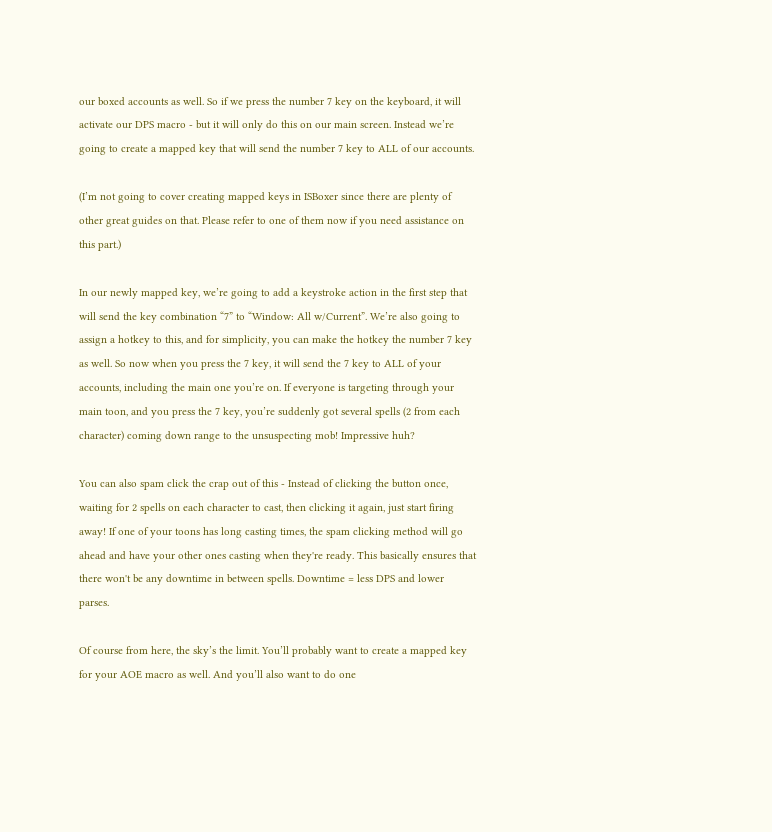our boxed accounts as well. So if we press the number 7 key on the keyboard, it will activate our DPS macro - but it will only do this on our main screen. Instead we’re going to create a mapped key that will send the number 7 key to ALL of our accounts.

(I’m not going to cover creating mapped keys in ISBoxer since there are plenty of other great guides on that. Please refer to one of them now if you need assistance on this part.)

In our newly mapped key, we’re going to add a keystroke action in the first step that will send the key combination “7” to “Window: All w/Current”. We’re also going to assign a hotkey to this, and for simplicity, you can make the hotkey the number 7 key as well. So now when you press the 7 key, it will send the 7 key to ALL of your accounts, including the main one you’re on. If everyone is targeting through your main toon, and you press the 7 key, you’re suddenly got several spells (2 from each character) coming down range to the unsuspecting mob! Impressive huh?

You can also spam click the crap out of this - Instead of clicking the button once, waiting for 2 spells on each character to cast, then clicking it again, just start firing away! If one of your toons has long casting times, the spam clicking method will go ahead and have your other ones casting when they're ready. This basically ensures that there won't be any downtime in between spells. Downtime = less DPS and lower parses.

Of course from here, the sky’s the limit. You’ll probably want to create a mapped key for your AOE macro as well. And you’ll also want to do one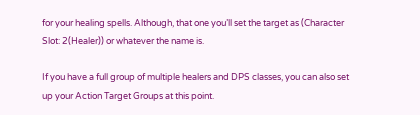for your healing spells. Although, that one you’ll set the target as (Character Slot: 2(Healer)) or whatever the name is.

If you have a full group of multiple healers and DPS classes, you can also set up your Action Target Groups at this point.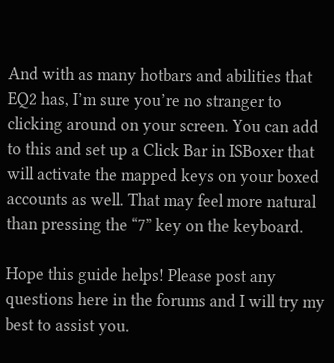And with as many hotbars and abilities that EQ2 has, I’m sure you’re no stranger to clicking around on your screen. You can add to this and set up a Click Bar in ISBoxer that will activate the mapped keys on your boxed accounts as well. That may feel more natural than pressing the “7” key on the keyboard.

Hope this guide helps! Please post any questions here in the forums and I will try my best to assist you.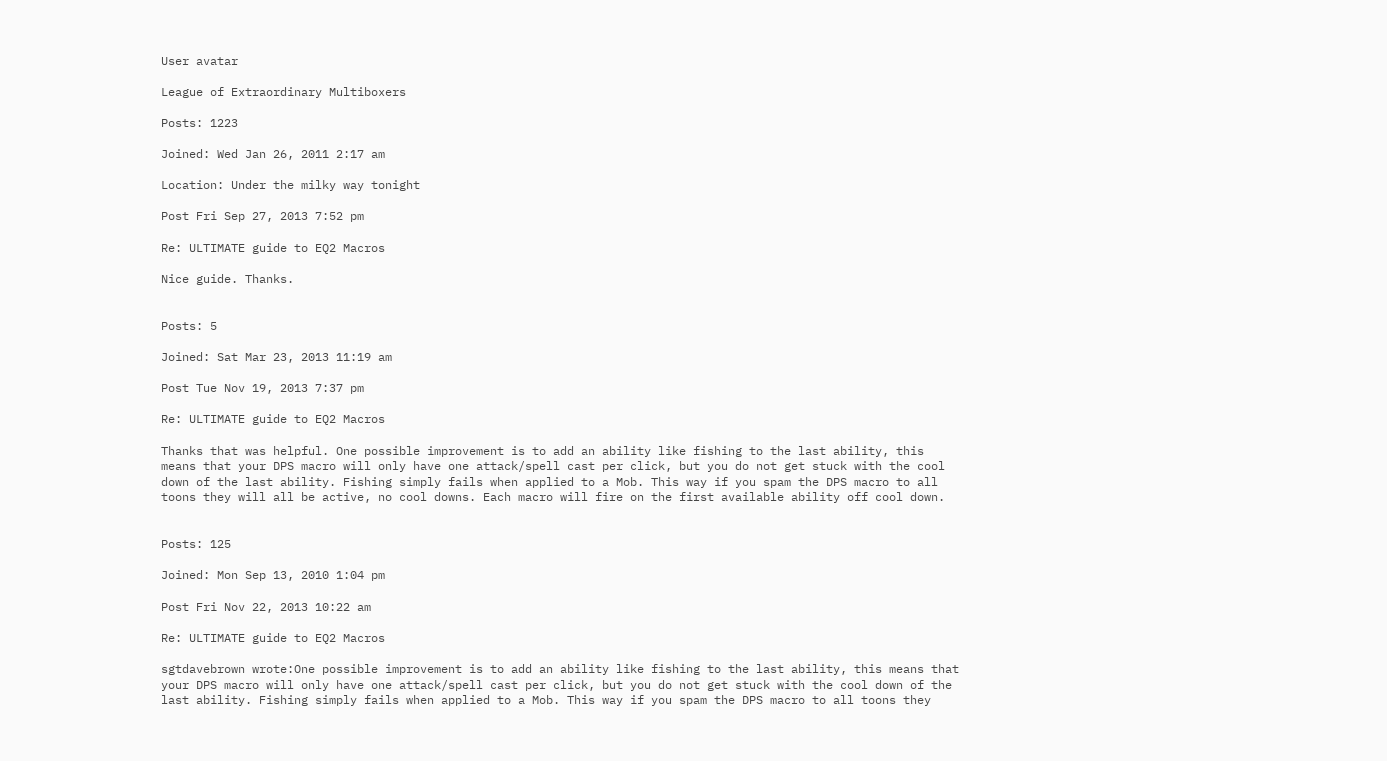User avatar

League of Extraordinary Multiboxers

Posts: 1223

Joined: Wed Jan 26, 2011 2:17 am

Location: Under the milky way tonight

Post Fri Sep 27, 2013 7:52 pm

Re: ULTIMATE guide to EQ2 Macros

Nice guide. Thanks.


Posts: 5

Joined: Sat Mar 23, 2013 11:19 am

Post Tue Nov 19, 2013 7:37 pm

Re: ULTIMATE guide to EQ2 Macros

Thanks that was helpful. One possible improvement is to add an ability like fishing to the last ability, this means that your DPS macro will only have one attack/spell cast per click, but you do not get stuck with the cool down of the last ability. Fishing simply fails when applied to a Mob. This way if you spam the DPS macro to all toons they will all be active, no cool downs. Each macro will fire on the first available ability off cool down.


Posts: 125

Joined: Mon Sep 13, 2010 1:04 pm

Post Fri Nov 22, 2013 10:22 am

Re: ULTIMATE guide to EQ2 Macros

sgtdavebrown wrote:One possible improvement is to add an ability like fishing to the last ability, this means that your DPS macro will only have one attack/spell cast per click, but you do not get stuck with the cool down of the last ability. Fishing simply fails when applied to a Mob. This way if you spam the DPS macro to all toons they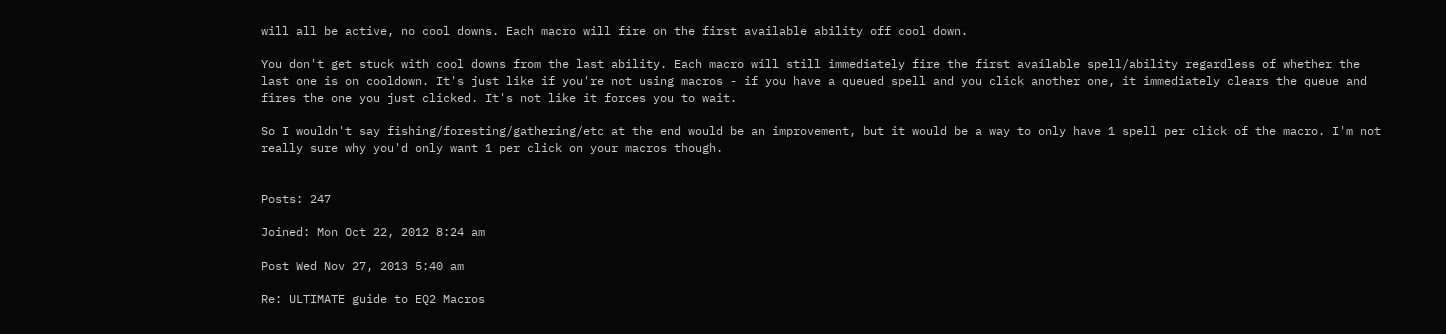will all be active, no cool downs. Each macro will fire on the first available ability off cool down.

You don't get stuck with cool downs from the last ability. Each macro will still immediately fire the first available spell/ability regardless of whether the last one is on cooldown. It's just like if you're not using macros - if you have a queued spell and you click another one, it immediately clears the queue and fires the one you just clicked. It's not like it forces you to wait.

So I wouldn't say fishing/foresting/gathering/etc at the end would be an improvement, but it would be a way to only have 1 spell per click of the macro. I'm not really sure why you'd only want 1 per click on your macros though.


Posts: 247

Joined: Mon Oct 22, 2012 8:24 am

Post Wed Nov 27, 2013 5:40 am

Re: ULTIMATE guide to EQ2 Macros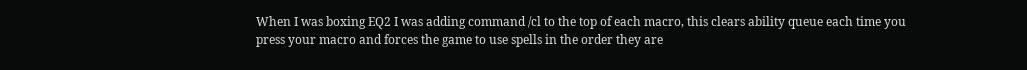When I was boxing EQ2 I was adding command /cl to the top of each macro, this clears ability queue each time you press your macro and forces the game to use spells in the order they are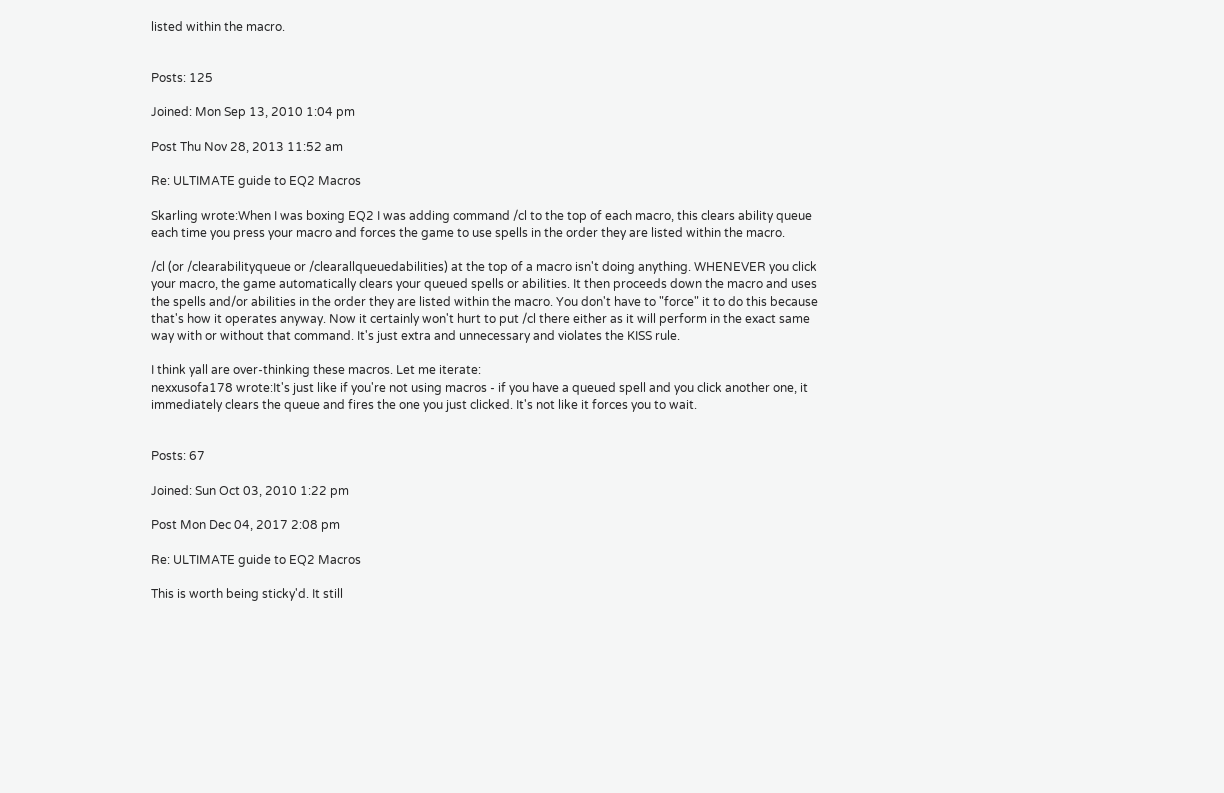listed within the macro.


Posts: 125

Joined: Mon Sep 13, 2010 1:04 pm

Post Thu Nov 28, 2013 11:52 am

Re: ULTIMATE guide to EQ2 Macros

Skarling wrote:When I was boxing EQ2 I was adding command /cl to the top of each macro, this clears ability queue each time you press your macro and forces the game to use spells in the order they are listed within the macro.

/cl (or /clearabilityqueue or /clearallqueuedabilities) at the top of a macro isn't doing anything. WHENEVER you click your macro, the game automatically clears your queued spells or abilities. It then proceeds down the macro and uses the spells and/or abilities in the order they are listed within the macro. You don't have to "force" it to do this because that's how it operates anyway. Now it certainly won't hurt to put /cl there either as it will perform in the exact same way with or without that command. It's just extra and unnecessary and violates the KISS rule.

I think yall are over-thinking these macros. Let me iterate:
nexxusofa178 wrote:It's just like if you're not using macros - if you have a queued spell and you click another one, it immediately clears the queue and fires the one you just clicked. It's not like it forces you to wait.


Posts: 67

Joined: Sun Oct 03, 2010 1:22 pm

Post Mon Dec 04, 2017 2:08 pm

Re: ULTIMATE guide to EQ2 Macros

This is worth being sticky'd. It still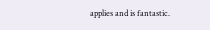applies and is fantastic.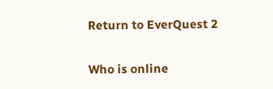Return to EverQuest 2

Who is online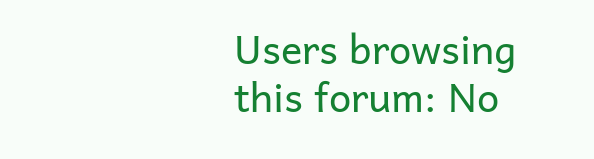Users browsing this forum: No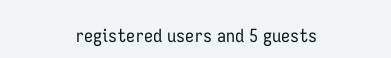registered users and 5 guests